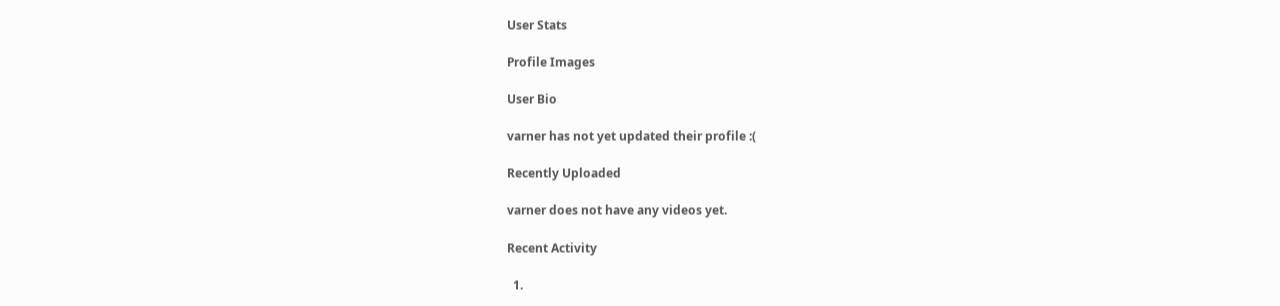User Stats

Profile Images

User Bio

varner has not yet updated their profile :(

Recently Uploaded

varner does not have any videos yet.

Recent Activity

  1.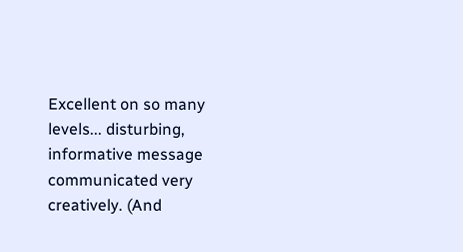Excellent on so many levels... disturbing, informative message communicated very creatively. (And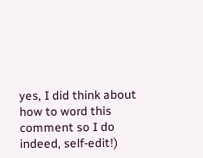yes, I did think about how to word this comment so I do indeed, self-edit!)